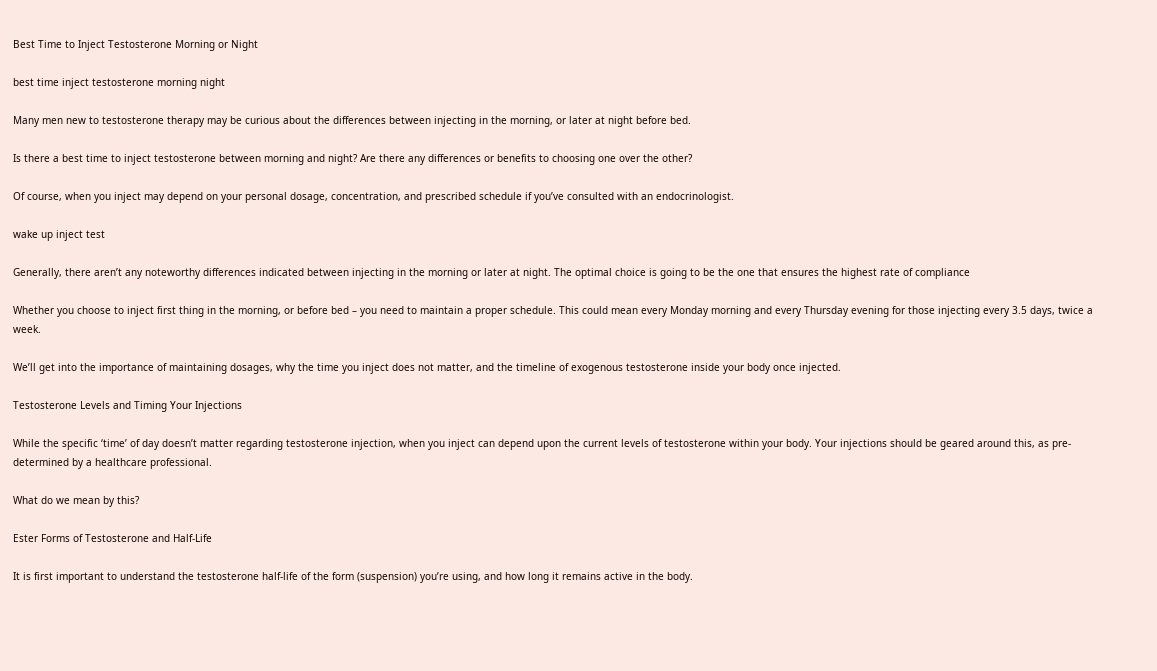Best Time to Inject Testosterone Morning or Night

best time inject testosterone morning night

Many men new to testosterone therapy may be curious about the differences between injecting in the morning, or later at night before bed.

Is there a best time to inject testosterone between morning and night? Are there any differences or benefits to choosing one over the other?

Of course, when you inject may depend on your personal dosage, concentration, and prescribed schedule if you’ve consulted with an endocrinologist.

wake up inject test

Generally, there aren’t any noteworthy differences indicated between injecting in the morning or later at night. The optimal choice is going to be the one that ensures the highest rate of compliance

Whether you choose to inject first thing in the morning, or before bed – you need to maintain a proper schedule. This could mean every Monday morning and every Thursday evening for those injecting every 3.5 days, twice a week.

We’ll get into the importance of maintaining dosages, why the time you inject does not matter, and the timeline of exogenous testosterone inside your body once injected.

Testosterone Levels and Timing Your Injections

While the specific ‘time’ of day doesn’t matter regarding testosterone injection, when you inject can depend upon the current levels of testosterone within your body. Your injections should be geared around this, as pre-determined by a healthcare professional.

What do we mean by this?

Ester Forms of Testosterone and Half-Life

It is first important to understand the testosterone half-life of the form (suspension) you’re using, and how long it remains active in the body.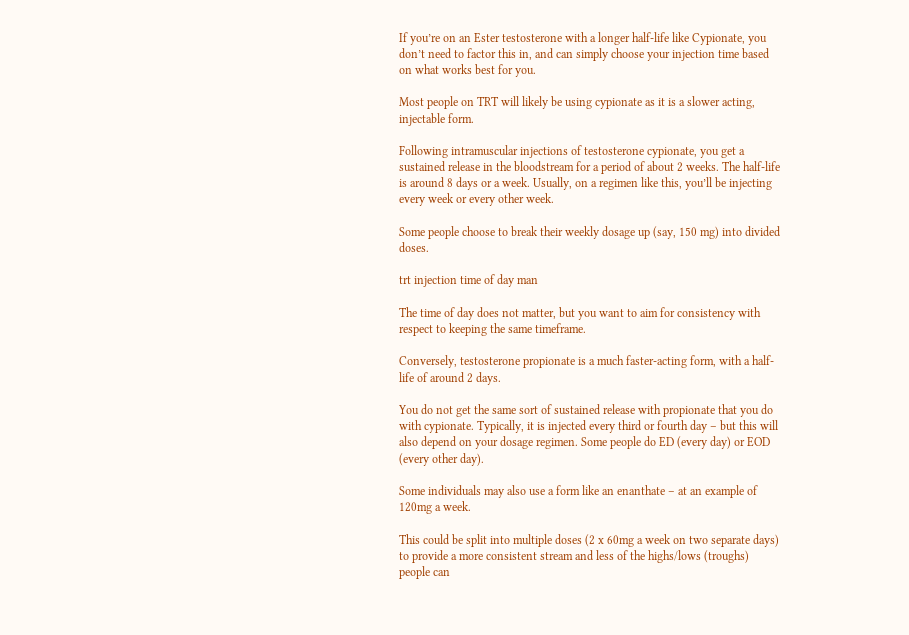If you’re on an Ester testosterone with a longer half-life like Cypionate, you don’t need to factor this in, and can simply choose your injection time based on what works best for you.

Most people on TRT will likely be using cypionate as it is a slower acting, injectable form.

Following intramuscular injections of testosterone cypionate, you get a sustained release in the bloodstream for a period of about 2 weeks. The half-life is around 8 days or a week. Usually, on a regimen like this, you’ll be injecting every week or every other week.

Some people choose to break their weekly dosage up (say, 150 mg) into divided doses.

trt injection time of day man

The time of day does not matter, but you want to aim for consistency with respect to keeping the same timeframe.

Conversely, testosterone propionate is a much faster-acting form, with a half-life of around 2 days.

You do not get the same sort of sustained release with propionate that you do with cypionate. Typically, it is injected every third or fourth day – but this will also depend on your dosage regimen. Some people do ED (every day) or EOD (every other day).

Some individuals may also use a form like an enanthate – at an example of 120mg a week.

This could be split into multiple doses (2 x 60mg a week on two separate days) to provide a more consistent stream and less of the highs/lows (troughs) people can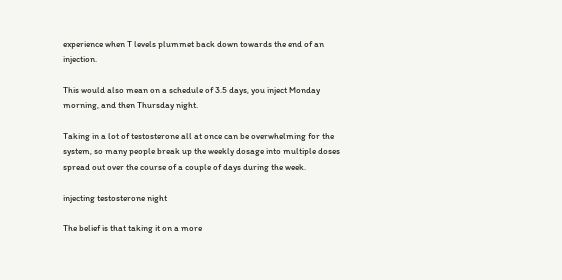experience when T levels plummet back down towards the end of an injection.

This would also mean on a schedule of 3.5 days, you inject Monday morning, and then Thursday night.

Taking in a lot of testosterone all at once can be overwhelming for the system, so many people break up the weekly dosage into multiple doses spread out over the course of a couple of days during the week.

injecting testosterone night

The belief is that taking it on a more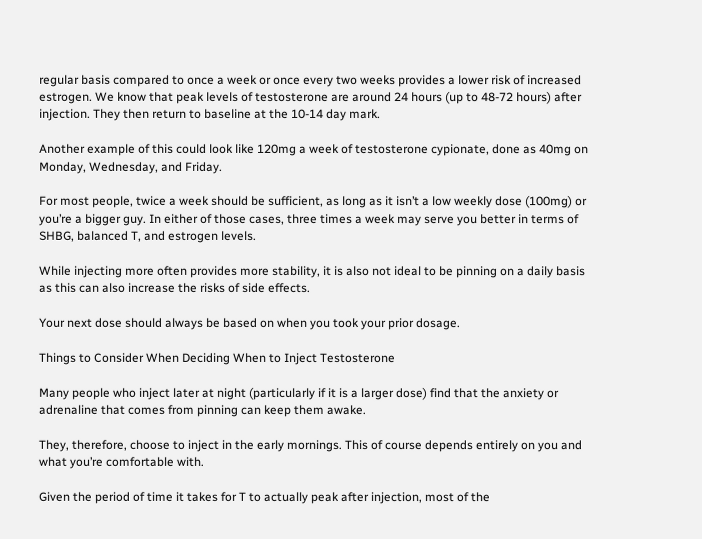regular basis compared to once a week or once every two weeks provides a lower risk of increased estrogen. We know that peak levels of testosterone are around 24 hours (up to 48-72 hours) after injection. They then return to baseline at the 10-14 day mark.

Another example of this could look like 120mg a week of testosterone cypionate, done as 40mg on Monday, Wednesday, and Friday.

For most people, twice a week should be sufficient, as long as it isn’t a low weekly dose (100mg) or you’re a bigger guy. In either of those cases, three times a week may serve you better in terms of SHBG, balanced T, and estrogen levels.

While injecting more often provides more stability, it is also not ideal to be pinning on a daily basis as this can also increase the risks of side effects.

Your next dose should always be based on when you took your prior dosage.

Things to Consider When Deciding When to Inject Testosterone

Many people who inject later at night (particularly if it is a larger dose) find that the anxiety or adrenaline that comes from pinning can keep them awake.

They, therefore, choose to inject in the early mornings. This of course depends entirely on you and what you’re comfortable with.

Given the period of time it takes for T to actually peak after injection, most of the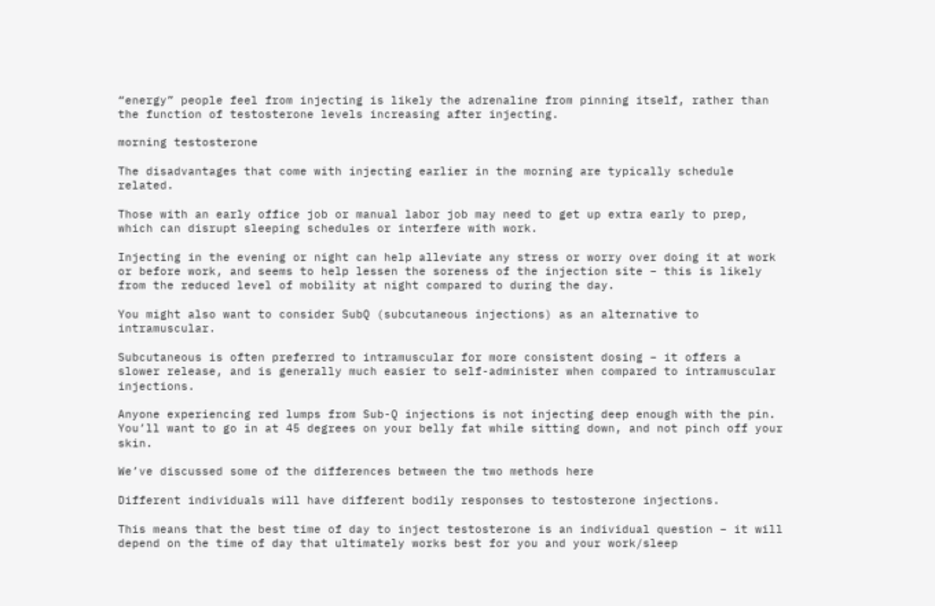“energy” people feel from injecting is likely the adrenaline from pinning itself, rather than the function of testosterone levels increasing after injecting.

morning testosterone

The disadvantages that come with injecting earlier in the morning are typically schedule related.

Those with an early office job or manual labor job may need to get up extra early to prep, which can disrupt sleeping schedules or interfere with work.

Injecting in the evening or night can help alleviate any stress or worry over doing it at work or before work, and seems to help lessen the soreness of the injection site – this is likely from the reduced level of mobility at night compared to during the day.

You might also want to consider SubQ (subcutaneous injections) as an alternative to intramuscular.

Subcutaneous is often preferred to intramuscular for more consistent dosing – it offers a slower release, and is generally much easier to self-administer when compared to intramuscular injections.

Anyone experiencing red lumps from Sub-Q injections is not injecting deep enough with the pin. You’ll want to go in at 45 degrees on your belly fat while sitting down, and not pinch off your skin.

We’ve discussed some of the differences between the two methods here

Different individuals will have different bodily responses to testosterone injections.

This means that the best time of day to inject testosterone is an individual question – it will depend on the time of day that ultimately works best for you and your work/sleep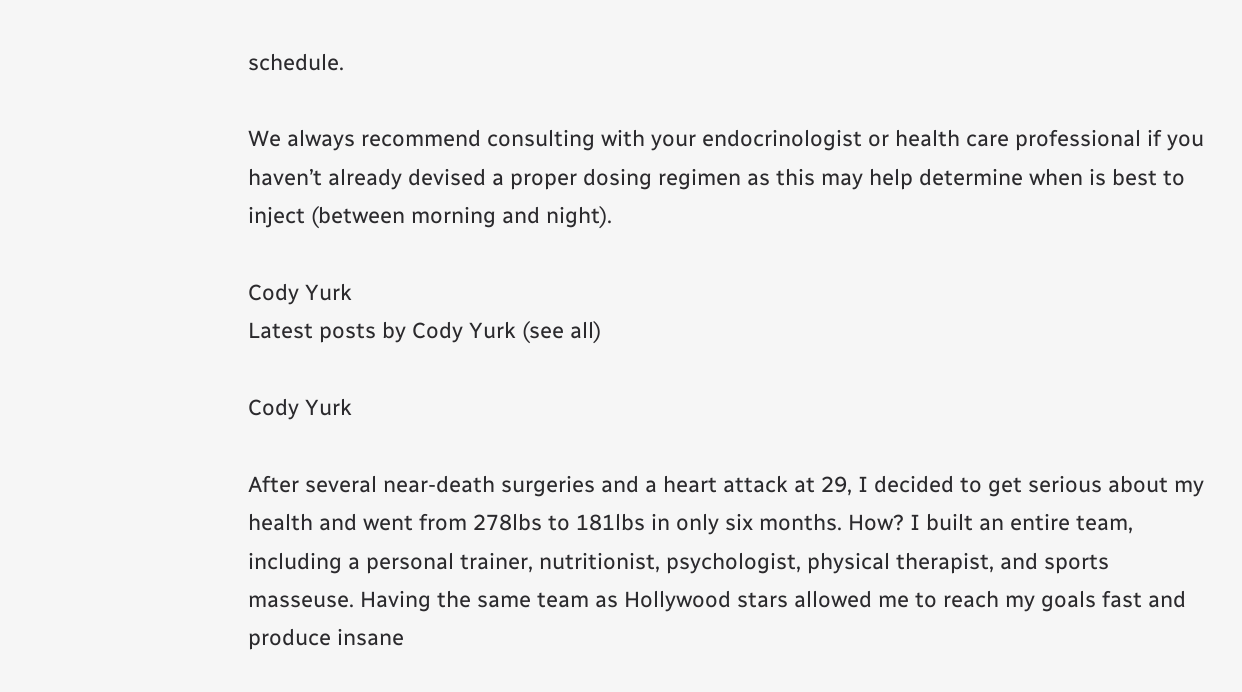schedule.

We always recommend consulting with your endocrinologist or health care professional if you haven’t already devised a proper dosing regimen as this may help determine when is best to inject (between morning and night).

Cody Yurk
Latest posts by Cody Yurk (see all)

Cody Yurk

After several near-death surgeries and a heart attack at 29, I decided to get serious about my health and went from 278lbs to 181lbs in only six months. How? I built an entire team, including a personal trainer, nutritionist, psychologist, physical therapist, and sports masseuse. Having the same team as Hollywood stars allowed me to reach my goals fast and produce insane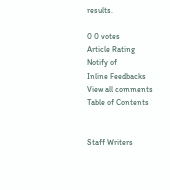results.

0 0 votes
Article Rating
Notify of
Inline Feedbacks
View all comments
Table of Contents


Staff Writers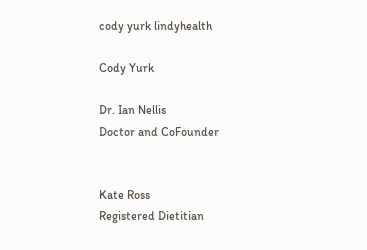cody yurk lindyhealth

Cody Yurk

Dr. Ian Nellis
Doctor and CoFounder


Kate Ross
Registered Dietitian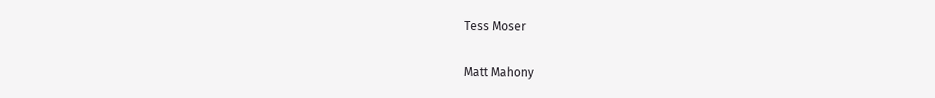Tess Moser

Matt Mahony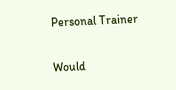Personal Trainer

Would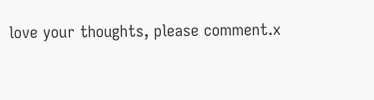love your thoughts, please comment.x